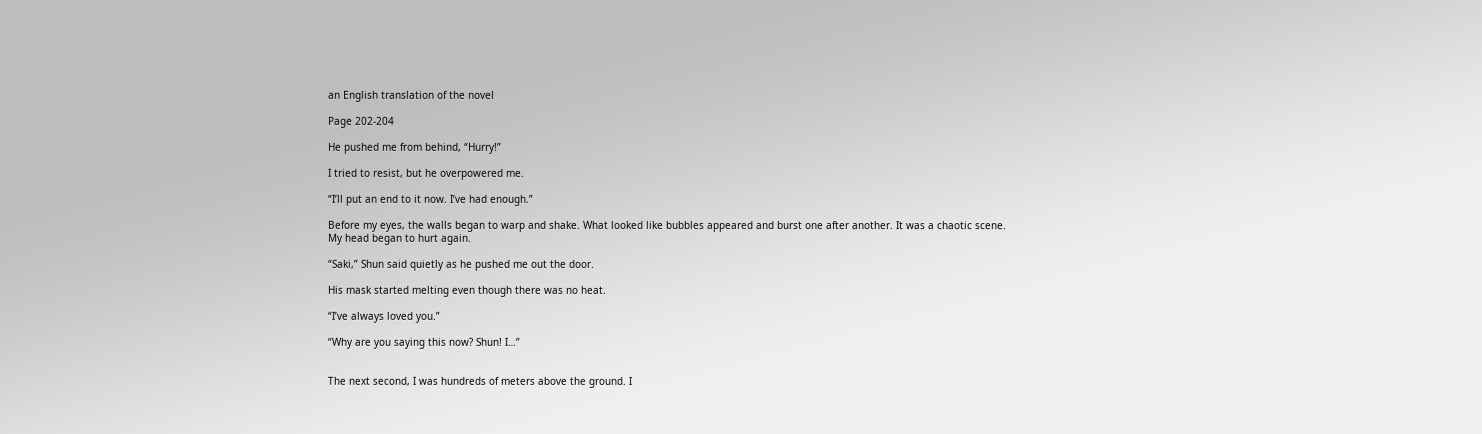an English translation of the novel

Page 202-204

He pushed me from behind, “Hurry!”

I tried to resist, but he overpowered me.

“I’ll put an end to it now. I’ve had enough.”

Before my eyes, the walls began to warp and shake. What looked like bubbles appeared and burst one after another. It was a chaotic scene. My head began to hurt again.

“Saki,” Shun said quietly as he pushed me out the door.

His mask started melting even though there was no heat.

“I’ve always loved you.”

“Why are you saying this now? Shun! I…”


The next second, I was hundreds of meters above the ground. I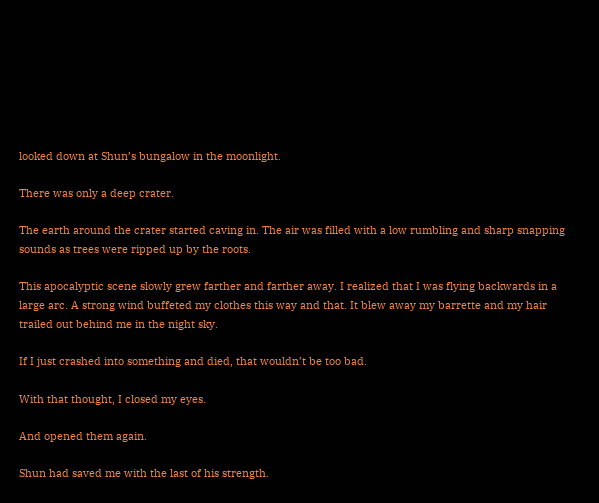looked down at Shun’s bungalow in the moonlight.

There was only a deep crater.

The earth around the crater started caving in. The air was filled with a low rumbling and sharp snapping sounds as trees were ripped up by the roots.

This apocalyptic scene slowly grew farther and farther away. I realized that I was flying backwards in a large arc. A strong wind buffeted my clothes this way and that. It blew away my barrette and my hair trailed out behind me in the night sky.

If I just crashed into something and died, that wouldn’t be too bad.

With that thought, I closed my eyes.

And opened them again.

Shun had saved me with the last of his strength.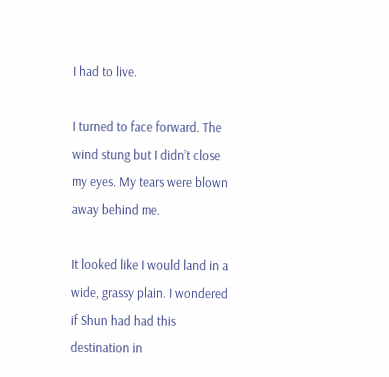I had to live.

I turned to face forward. The wind stung but I didn’t close my eyes. My tears were blown away behind me.

It looked like I would land in a wide, grassy plain. I wondered if Shun had had this destination in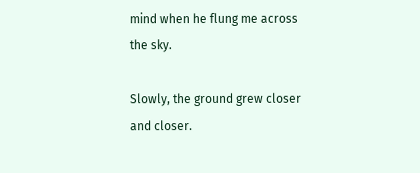mind when he flung me across the sky.

Slowly, the ground grew closer and closer.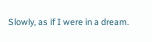Slowly, as if I were in a dream.